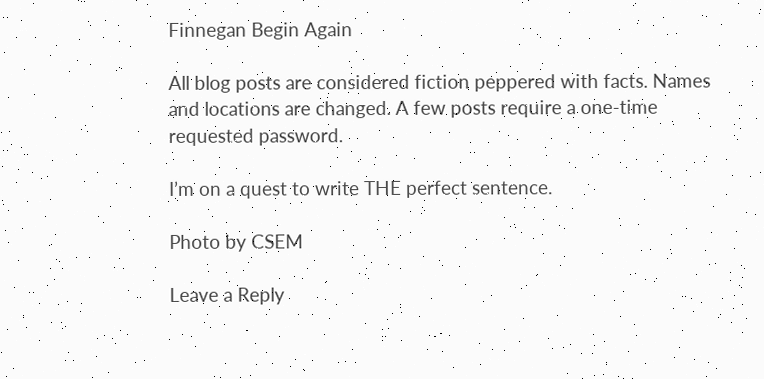Finnegan Begin Again

All blog posts are considered fiction peppered with facts. Names and locations are changed. A few posts require a one-time requested password.

I’m on a quest to write THE perfect sentence.

Photo by CSEM

Leave a Reply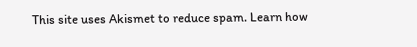This site uses Akismet to reduce spam. Learn how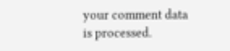your comment data is processed.